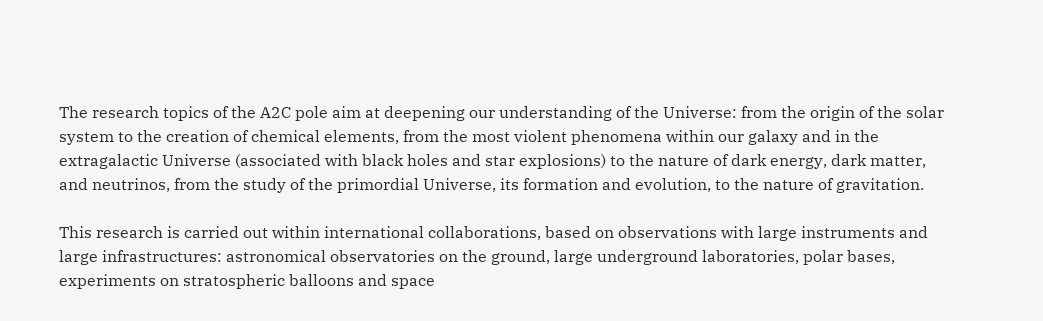The research topics of the A2C pole aim at deepening our understanding of the Universe: from the origin of the solar system to the creation of chemical elements, from the most violent phenomena within our galaxy and in the extragalactic Universe (associated with black holes and star explosions) to the nature of dark energy, dark matter, and neutrinos, from the study of the primordial Universe, its formation and evolution, to the nature of gravitation.

This research is carried out within international collaborations, based on observations with large instruments and large infrastructures: astronomical observatories on the ground, large underground laboratories, polar bases, experiments on stratospheric balloons and space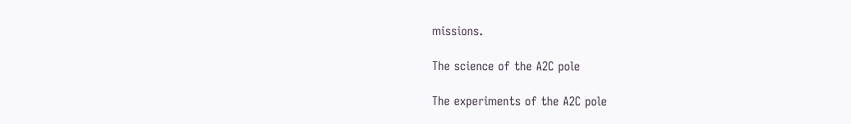missions.

The science of the A2C pole

The experiments of the A2C pole